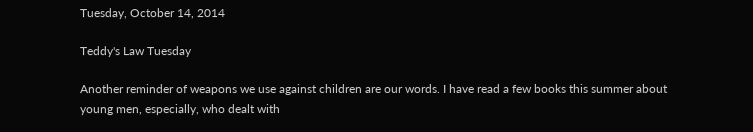Tuesday, October 14, 2014

Teddy's Law Tuesday

Another reminder of weapons we use against children are our words. I have read a few books this summer about young men, especially, who dealt with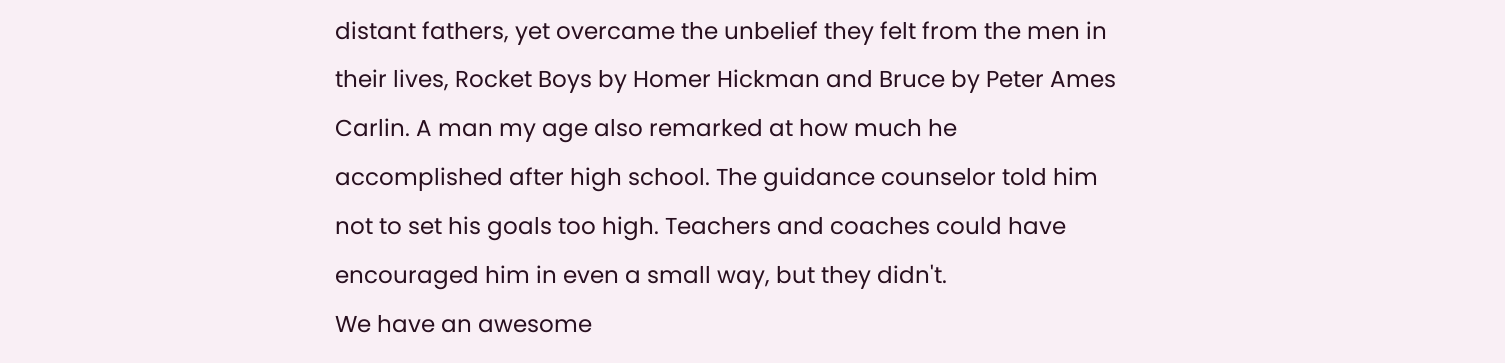distant fathers, yet overcame the unbelief they felt from the men in their lives, Rocket Boys by Homer Hickman and Bruce by Peter Ames Carlin. A man my age also remarked at how much he accomplished after high school. The guidance counselor told him not to set his goals too high. Teachers and coaches could have encouraged him in even a small way, but they didn't.
We have an awesome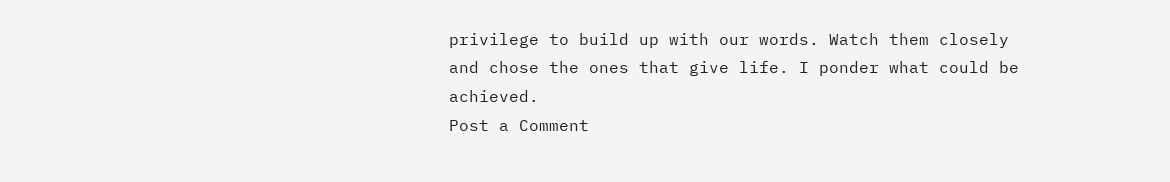privilege to build up with our words. Watch them closely and chose the ones that give life. I ponder what could be achieved.
Post a Comment